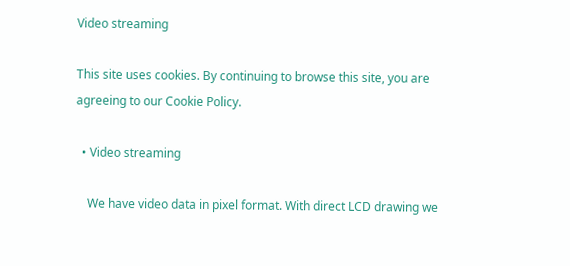Video streaming

This site uses cookies. By continuing to browse this site, you are agreeing to our Cookie Policy.

  • Video streaming

    We have video data in pixel format. With direct LCD drawing we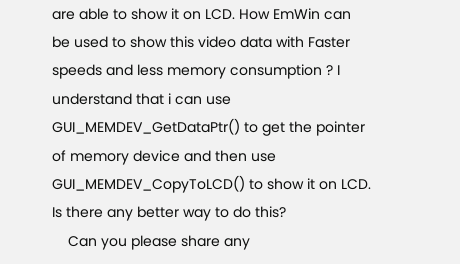are able to show it on LCD. How EmWin can be used to show this video data with Faster speeds and less memory consumption ? I understand that i can use GUI_MEMDEV_GetDataPtr() to get the pointer of memory device and then use GUI_MEMDEV_CopyToLCD() to show it on LCD. Is there any better way to do this?
    Can you please share any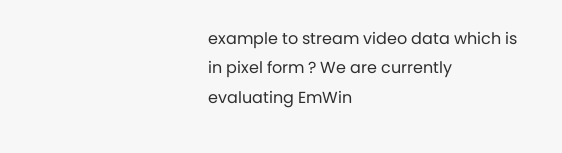example to stream video data which is in pixel form ? We are currently evaluating EmWin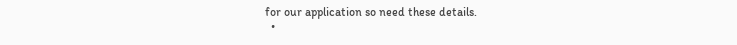for our application so need these details.
  •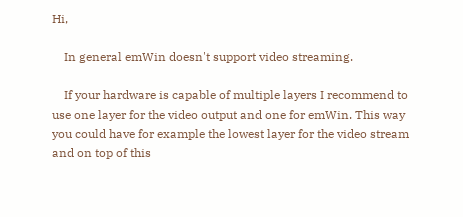Hi,

    In general emWin doesn't support video streaming.

    If your hardware is capable of multiple layers I recommend to use one layer for the video output and one for emWin. This way you could have for example the lowest layer for the video stream and on top of this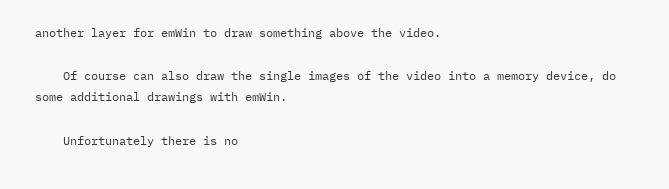another layer for emWin to draw something above the video.

    Of course can also draw the single images of the video into a memory device, do some additional drawings with emWin.

    Unfortunately there is no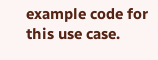example code for this use case.